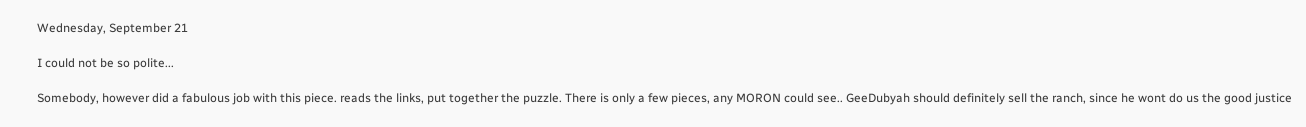Wednesday, September 21

I could not be so polite...

Somebody, however did a fabulous job with this piece. reads the links, put together the puzzle. There is only a few pieces, any MORON could see.. GeeDubyah should definitely sell the ranch, since he wont do us the good justice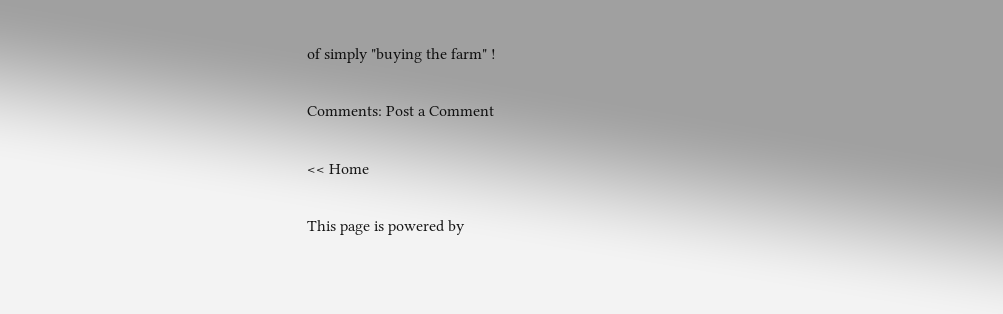of simply "buying the farm" !

Comments: Post a Comment

<< Home

This page is powered by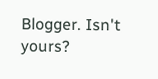Blogger. Isn't yours?